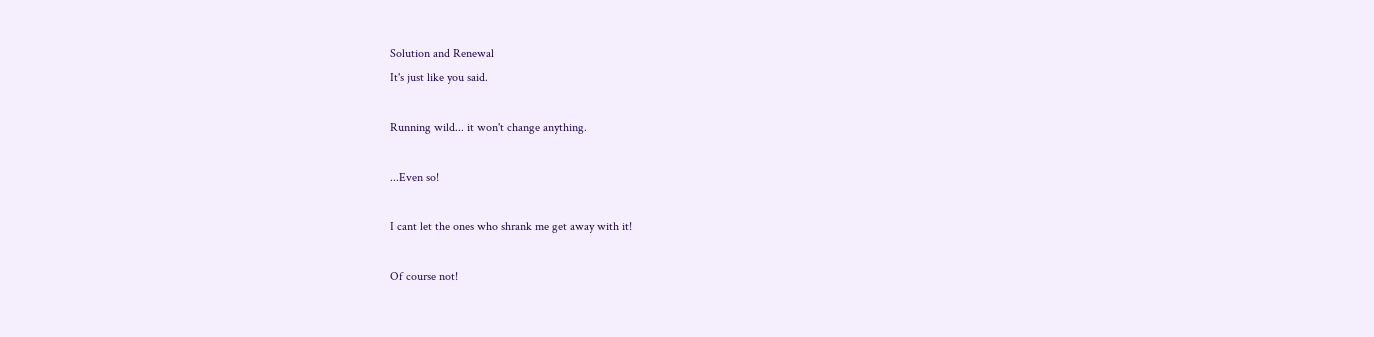Solution and Renewal
It's just like you said.

Running wild... it won't change anything.

...Even so!

I cant let the ones who shrank me get away with it!

Of course not!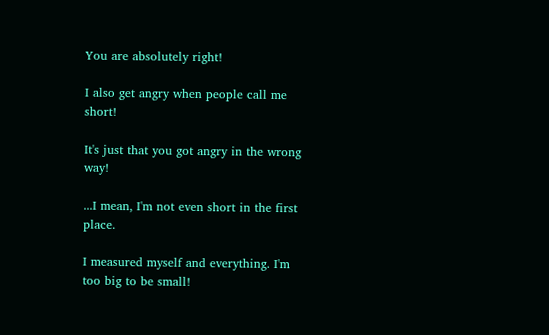You are absolutely right!

I also get angry when people call me short!

It's just that you got angry in the wrong way!

...I mean, I'm not even short in the first place.

I measured myself and everything. I'm too big to be small!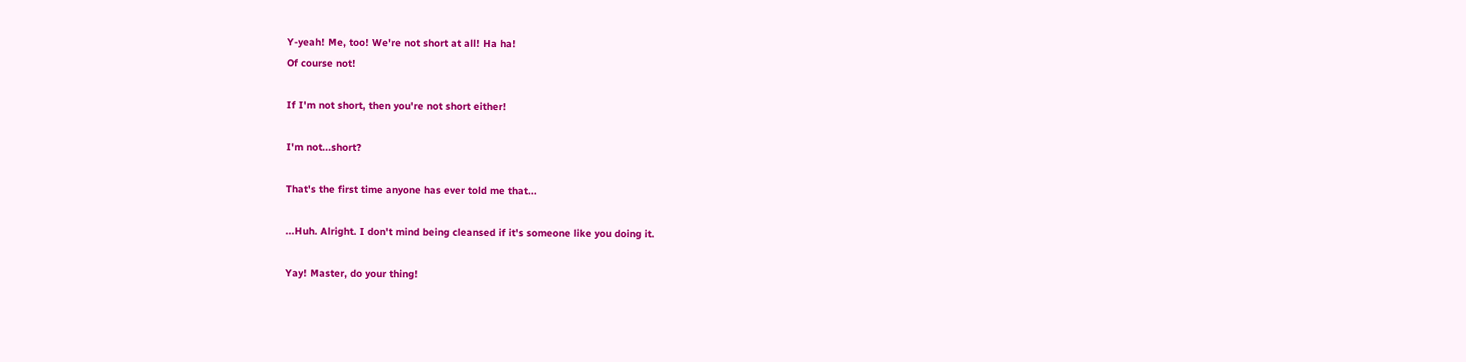Y-yeah! Me, too! We're not short at all! Ha ha!
Of course not!

If I'm not short, then you're not short either!

I'm not...short?

That's the first time anyone has ever told me that...

...Huh. Alright. I don't mind being cleansed if it's someone like you doing it.

Yay! Master, do your thing!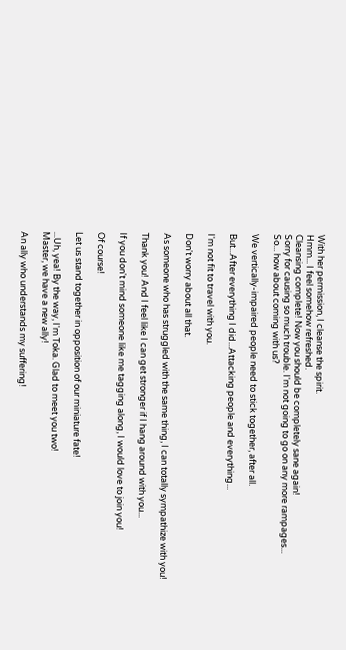With her permission, I cleanse the spirit.
Hmm... I feel somehow refreshed.
Cleansing complete! Now you should be completely sane again!
Sorry for causing so much trouble. I'm not going to go on any more rampages...
So... how about coming with us?

We vertically-impaired people need to stick together, after all.

But...After everything I did...Attacking people and everything...

I'm not fit to travel with you.

Don't worry about all that.

As someone who has struggled with the same thing, I can totally sympathize with you!

Thank you! And I feel like I can get stronger if I hang around with you...

If you don't mind someone like me tagging along, I would love to join you!

Of course!

Let us stand together in opposition of our miniature fate!

...Uh, yea! By the way, I'm Toka. Glad to meet you two!
Master, we have a new ally!

An ally who understands my suffering!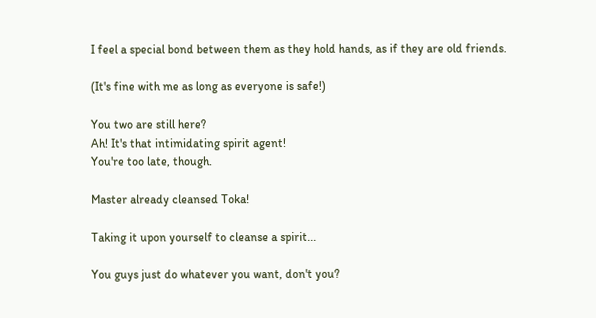I feel a special bond between them as they hold hands, as if they are old friends.

(It's fine with me as long as everyone is safe!)

You two are still here?
Ah! It's that intimidating spirit agent!
You're too late, though.

Master already cleansed Toka!

Taking it upon yourself to cleanse a spirit...

You guys just do whatever you want, don't you?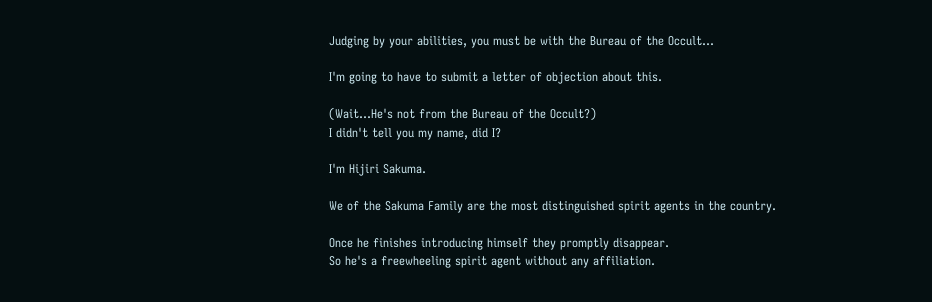Judging by your abilities, you must be with the Bureau of the Occult...

I'm going to have to submit a letter of objection about this.

(Wait...He's not from the Bureau of the Occult?)
I didn't tell you my name, did I?

I'm Hijiri Sakuma.

We of the Sakuma Family are the most distinguished spirit agents in the country.

Once he finishes introducing himself they promptly disappear.
So he's a freewheeling spirit agent without any affiliation.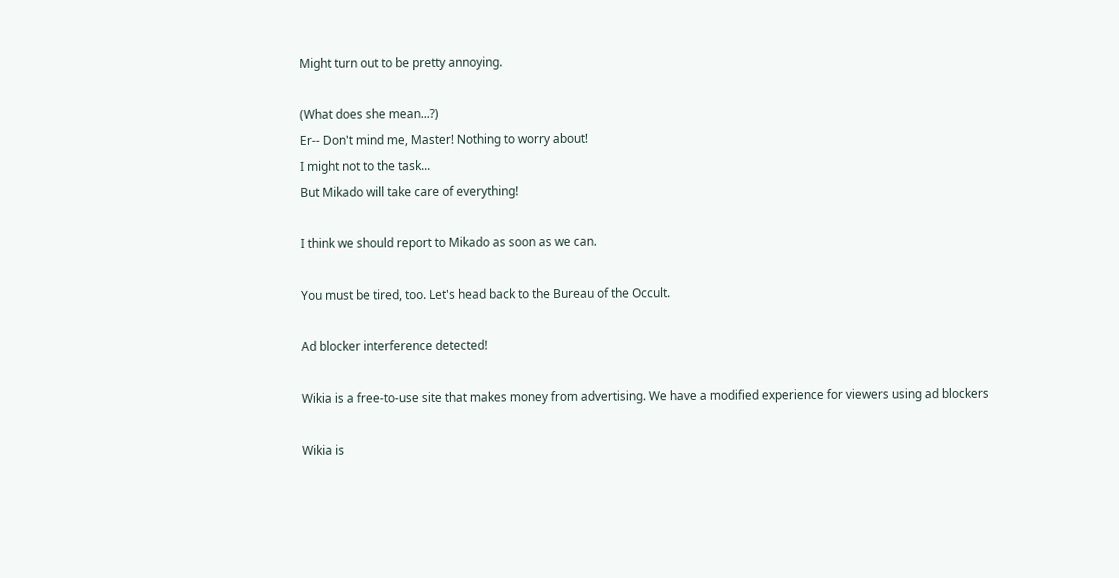Might turn out to be pretty annoying.

(What does she mean...?)
Er-- Don't mind me, Master! Nothing to worry about!
I might not to the task...
But Mikado will take care of everything!

I think we should report to Mikado as soon as we can.

You must be tired, too. Let's head back to the Bureau of the Occult.

Ad blocker interference detected!

Wikia is a free-to-use site that makes money from advertising. We have a modified experience for viewers using ad blockers

Wikia is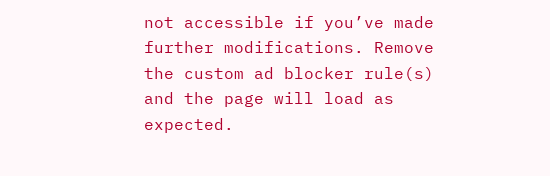not accessible if you’ve made further modifications. Remove the custom ad blocker rule(s) and the page will load as expected.